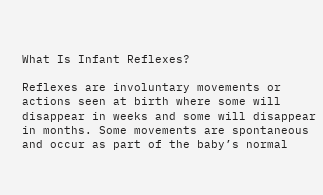What Is Infant Reflexes?

Reflexes are involuntary movements or actions seen at birth where some will disappear in weeks and some will disappear in months. Some movements are spontaneous and occur as part of the baby’s normal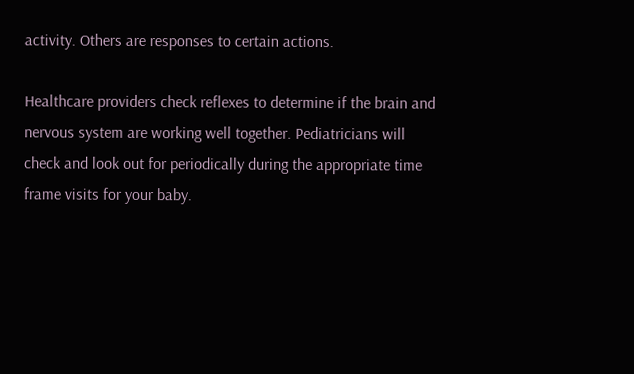activity. Others are responses to certain actions.

Healthcare providers check reflexes to determine if the brain and nervous system are working well together. Pediatricians will check and look out for periodically during the appropriate time frame visits for your baby.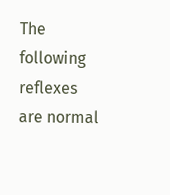The following reflexes are normal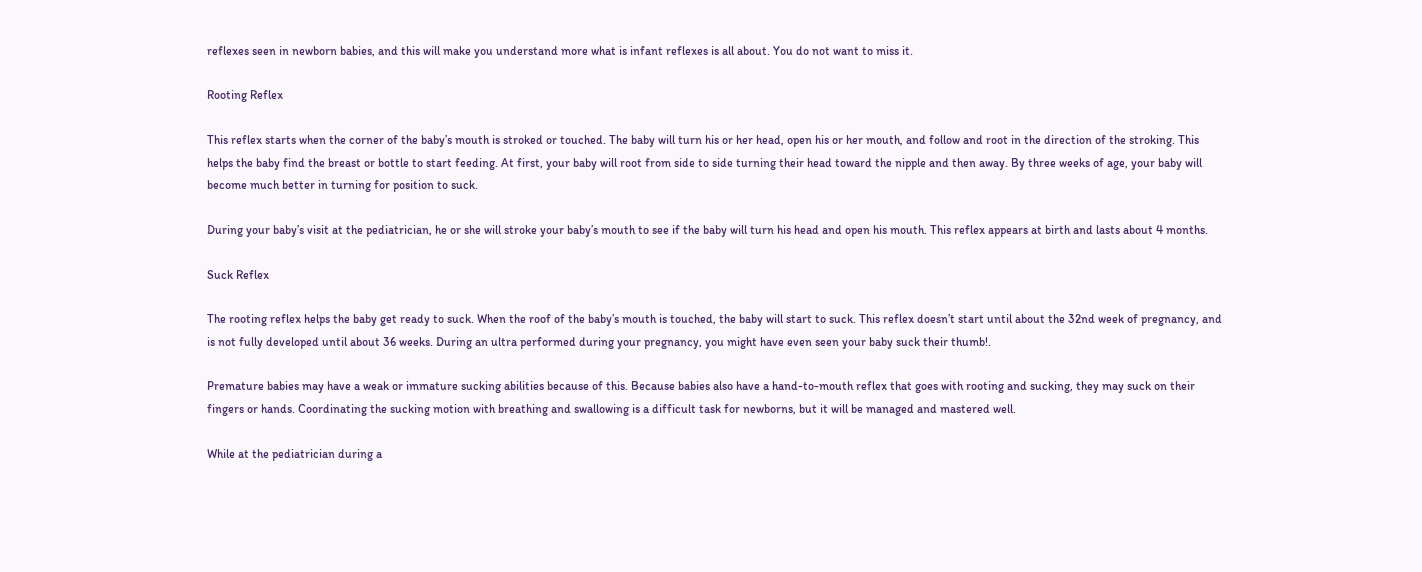reflexes seen in newborn babies, and this will make you understand more what is infant reflexes is all about. You do not want to miss it.

Rooting Reflex

This reflex starts when the corner of the baby’s mouth is stroked or touched. The baby will turn his or her head, open his or her mouth, and follow and root in the direction of the stroking. This helps the baby find the breast or bottle to start feeding. At first, your baby will root from side to side turning their head toward the nipple and then away. By three weeks of age, your baby will become much better in turning for position to suck.

During your baby’s visit at the pediatrician, he or she will stroke your baby’s mouth to see if the baby will turn his head and open his mouth. This reflex appears at birth and lasts about 4 months.

Suck Reflex

The rooting reflex helps the baby get ready to suck. When the roof of the baby’s mouth is touched, the baby will start to suck. This reflex doesn’t start until about the 32nd week of pregnancy, and is not fully developed until about 36 weeks. During an ultra performed during your pregnancy, you might have even seen your baby suck their thumb!.

Premature babies may have a weak or immature sucking abilities because of this. Because babies also have a hand-to-mouth reflex that goes with rooting and sucking, they may suck on their fingers or hands. Coordinating the sucking motion with breathing and swallowing is a difficult task for newborns, but it will be managed and mastered well.

While at the pediatrician during a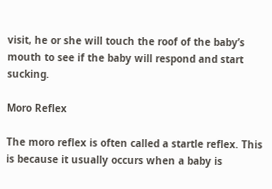visit, he or she will touch the roof of the baby’s mouth to see if the baby will respond and start sucking.

Moro Reflex

The moro reflex is often called a startle reflex. This is because it usually occurs when a baby is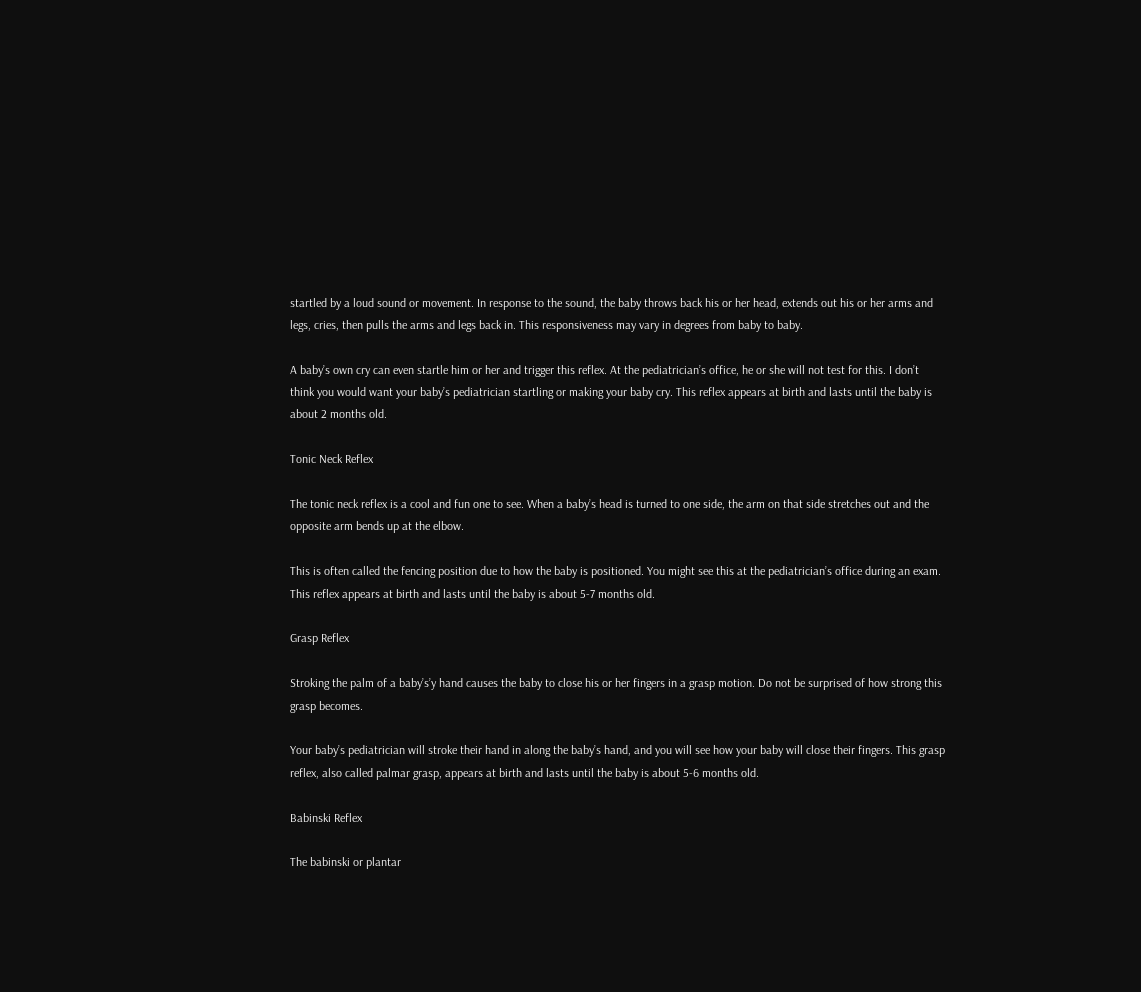startled by a loud sound or movement. In response to the sound, the baby throws back his or her head, extends out his or her arms and legs, cries, then pulls the arms and legs back in. This responsiveness may vary in degrees from baby to baby.

A baby’s own cry can even startle him or her and trigger this reflex. At the pediatrician’s office, he or she will not test for this. I don’t think you would want your baby’s pediatrician startling or making your baby cry. This reflex appears at birth and lasts until the baby is about 2 months old.

Tonic Neck Reflex

The tonic neck reflex is a cool and fun one to see. When a baby’s head is turned to one side, the arm on that side stretches out and the opposite arm bends up at the elbow.

This is often called the fencing position due to how the baby is positioned. You might see this at the pediatrician’s office during an exam. This reflex appears at birth and lasts until the baby is about 5-7 months old.

Grasp Reflex

Stroking the palm of a baby’s’y hand causes the baby to close his or her fingers in a grasp motion. Do not be surprised of how strong this grasp becomes.

Your baby’s pediatrician will stroke their hand in along the baby’s hand, and you will see how your baby will close their fingers. This grasp reflex, also called palmar grasp, appears at birth and lasts until the baby is about 5-6 months old.

Babinski Reflex

The babinski or plantar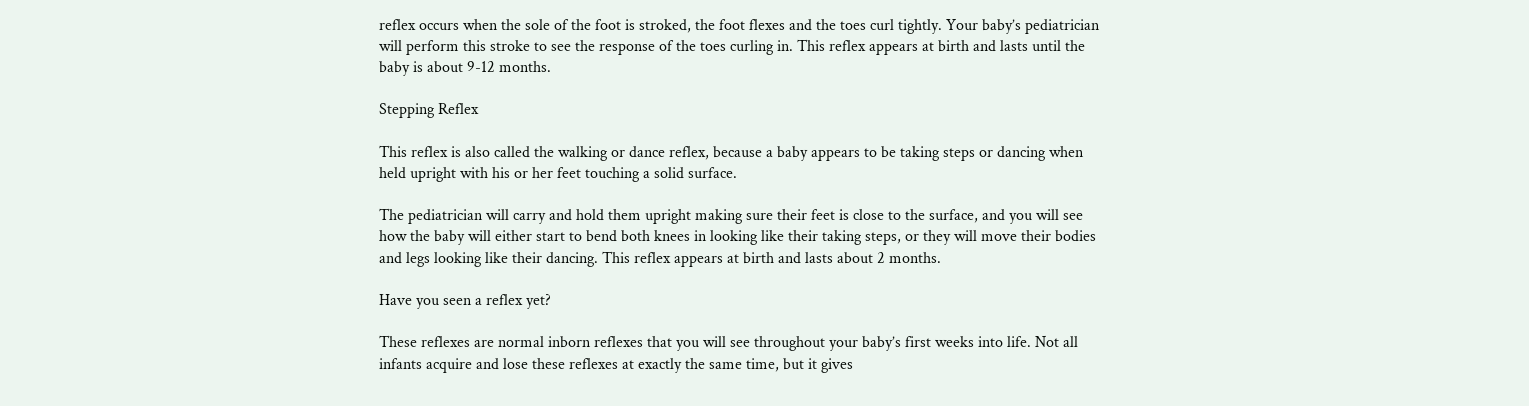reflex occurs when the sole of the foot is stroked, the foot flexes and the toes curl tightly. Your baby’s pediatrician will perform this stroke to see the response of the toes curling in. This reflex appears at birth and lasts until the baby is about 9-12 months.

Stepping Reflex

This reflex is also called the walking or dance reflex, because a baby appears to be taking steps or dancing when held upright with his or her feet touching a solid surface.

The pediatrician will carry and hold them upright making sure their feet is close to the surface, and you will see how the baby will either start to bend both knees in looking like their taking steps, or they will move their bodies and legs looking like their dancing. This reflex appears at birth and lasts about 2 months.

Have you seen a reflex yet?

These reflexes are normal inborn reflexes that you will see throughout your baby’s first weeks into life. Not all infants acquire and lose these reflexes at exactly the same time, but it gives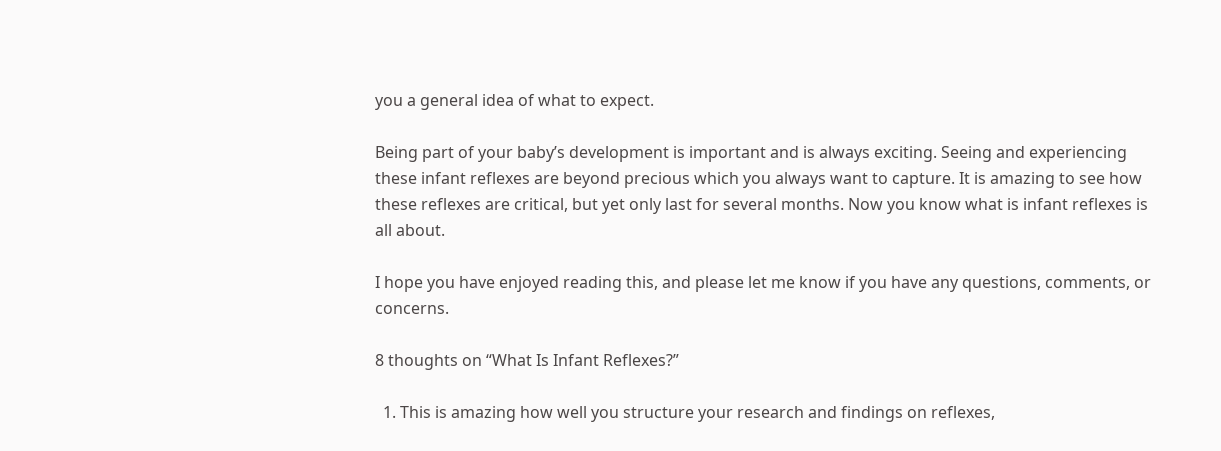you a general idea of what to expect.

Being part of your baby’s development is important and is always exciting. Seeing and experiencing these infant reflexes are beyond precious which you always want to capture. It is amazing to see how these reflexes are critical, but yet only last for several months. Now you know what is infant reflexes is all about.

I hope you have enjoyed reading this, and please let me know if you have any questions, comments, or concerns.

8 thoughts on “What Is Infant Reflexes?”

  1. This is amazing how well you structure your research and findings on reflexes,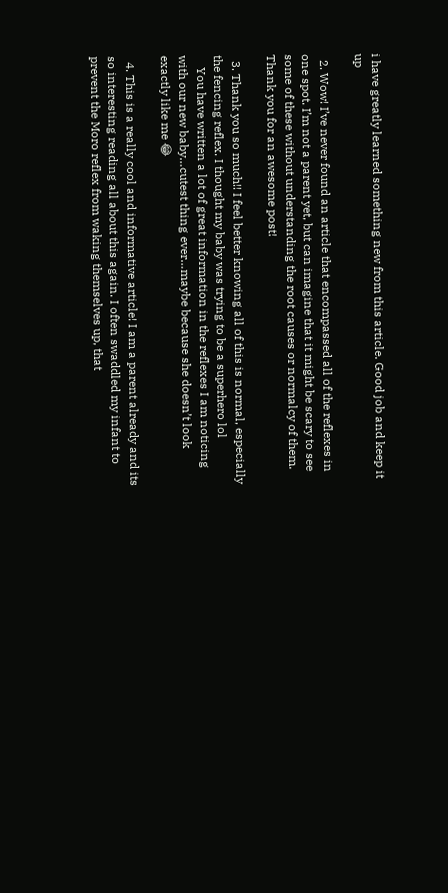i have greatly learned something new from this article. Good job and keep it up

  2. Wow! I’ve never found an article that encompassed all of the reflexes in one spot. I’m not a parent yet, but can imagine that it might be scary to see some of these without understanding the root causes or normalcy of them. Thank you for an awesome post!

  3. Thank you so much!! I feel better knowing all of this is normal, especially the fencing reflex. I thought my baby was trying to be a superhero lol
    You have written a lot of great information in the reflexes I am noticing with our new baby…cutest thing ever…maybe because she doesn’t look exactly like me 😂

  4. This is a really cool and informative article! I am a parent already and its so interesting reading all about this again. I often swaddled my infant to prevent the Moro reflex from waking themselves up, that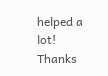helped a lot! Thanks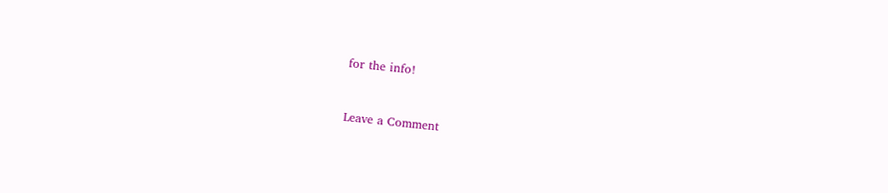for the info!


Leave a Comment